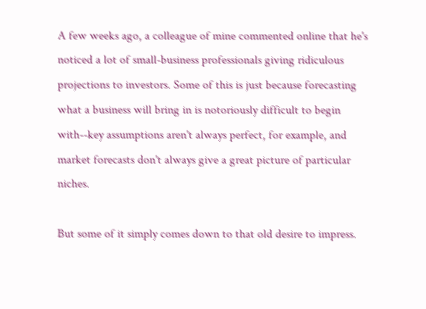A few weeks ago, a colleague of mine commented online that he's noticed a lot of small-business professionals giving ridiculous projections to investors. Some of this is just because forecasting what a business will bring in is notoriously difficult to begin with--key assumptions aren't always perfect, for example, and market forecasts don't always give a great picture of particular niches.

But some of it simply comes down to that old desire to impress.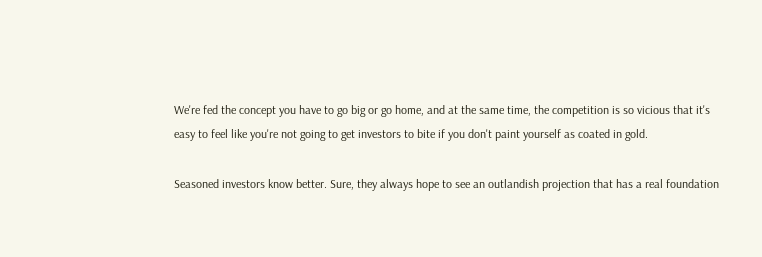We're fed the concept you have to go big or go home, and at the same time, the competition is so vicious that it's easy to feel like you're not going to get investors to bite if you don't paint yourself as coated in gold.

Seasoned investors know better. Sure, they always hope to see an outlandish projection that has a real foundation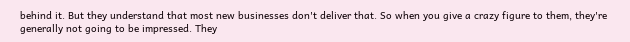behind it. But they understand that most new businesses don't deliver that. So when you give a crazy figure to them, they're generally not going to be impressed. They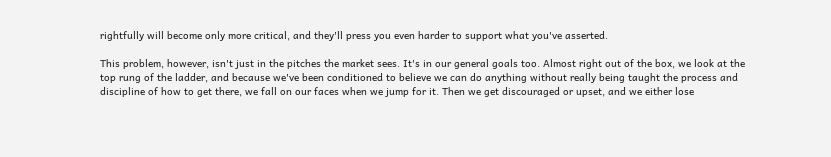rightfully will become only more critical, and they'll press you even harder to support what you've asserted.

This problem, however, isn't just in the pitches the market sees. It's in our general goals too. Almost right out of the box, we look at the top rung of the ladder, and because we've been conditioned to believe we can do anything without really being taught the process and discipline of how to get there, we fall on our faces when we jump for it. Then we get discouraged or upset, and we either lose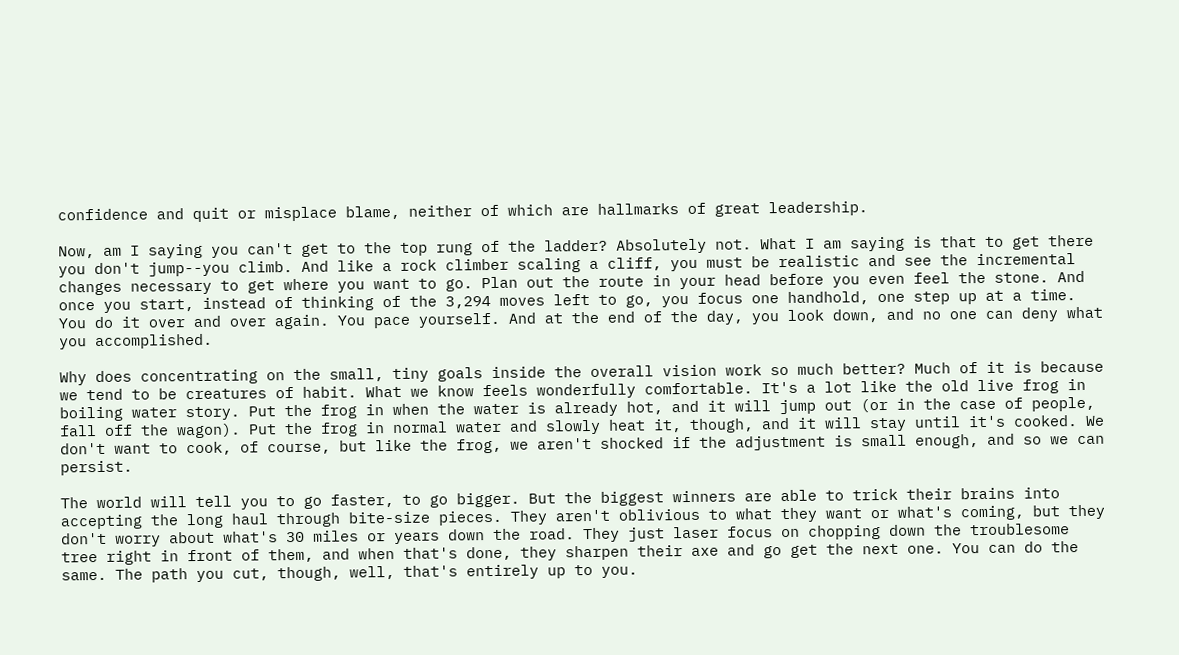confidence and quit or misplace blame, neither of which are hallmarks of great leadership.

Now, am I saying you can't get to the top rung of the ladder? Absolutely not. What I am saying is that to get there you don't jump--you climb. And like a rock climber scaling a cliff, you must be realistic and see the incremental changes necessary to get where you want to go. Plan out the route in your head before you even feel the stone. And once you start, instead of thinking of the 3,294 moves left to go, you focus one handhold, one step up at a time. You do it over and over again. You pace yourself. And at the end of the day, you look down, and no one can deny what you accomplished.

Why does concentrating on the small, tiny goals inside the overall vision work so much better? Much of it is because we tend to be creatures of habit. What we know feels wonderfully comfortable. It's a lot like the old live frog in boiling water story. Put the frog in when the water is already hot, and it will jump out (or in the case of people, fall off the wagon). Put the frog in normal water and slowly heat it, though, and it will stay until it's cooked. We don't want to cook, of course, but like the frog, we aren't shocked if the adjustment is small enough, and so we can persist.

The world will tell you to go faster, to go bigger. But the biggest winners are able to trick their brains into accepting the long haul through bite-size pieces. They aren't oblivious to what they want or what's coming, but they don't worry about what's 30 miles or years down the road. They just laser focus on chopping down the troublesome tree right in front of them, and when that's done, they sharpen their axe and go get the next one. You can do the same. The path you cut, though, well, that's entirely up to you.